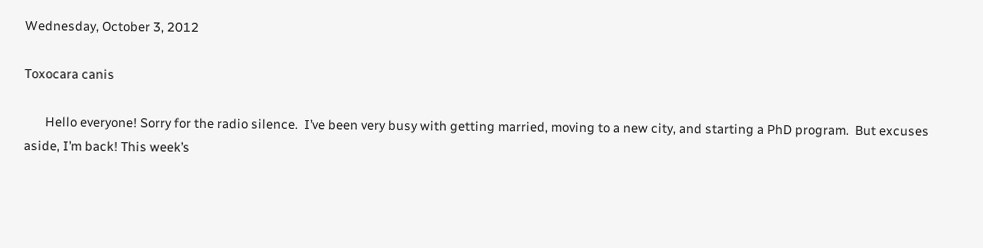Wednesday, October 3, 2012

Toxocara canis

       Hello everyone! Sorry for the radio silence.  I’ve been very busy with getting married, moving to a new city, and starting a PhD program.  But excuses aside, I’m back! This week’s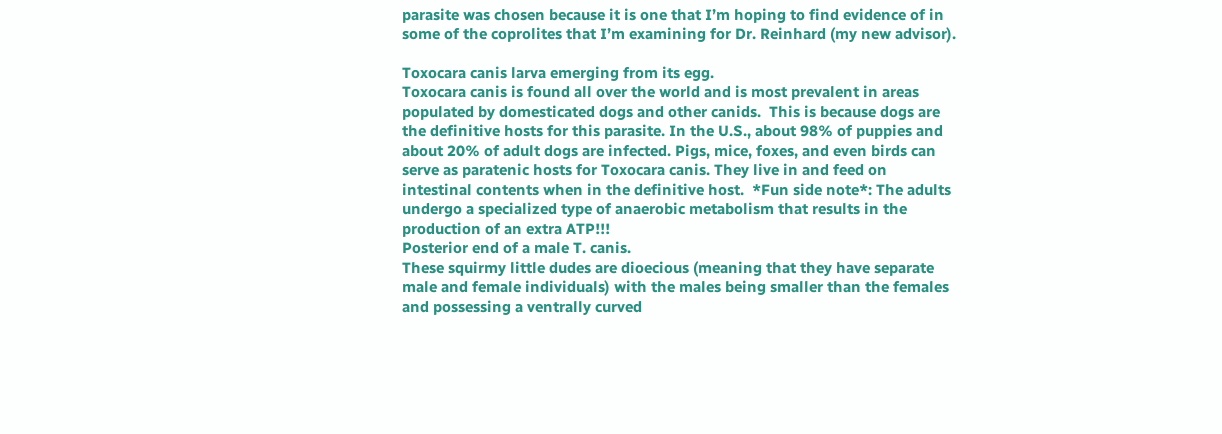parasite was chosen because it is one that I’m hoping to find evidence of in some of the coprolites that I’m examining for Dr. Reinhard (my new advisor).

Toxocara canis larva emerging from its egg.
Toxocara canis is found all over the world and is most prevalent in areas populated by domesticated dogs and other canids.  This is because dogs are the definitive hosts for this parasite. In the U.S., about 98% of puppies and about 20% of adult dogs are infected. Pigs, mice, foxes, and even birds can serve as paratenic hosts for Toxocara canis. They live in and feed on intestinal contents when in the definitive host.  *Fun side note*: The adults undergo a specialized type of anaerobic metabolism that results in the production of an extra ATP!!!
Posterior end of a male T. canis.
These squirmy little dudes are dioecious (meaning that they have separate male and female individuals) with the males being smaller than the females and possessing a ventrally curved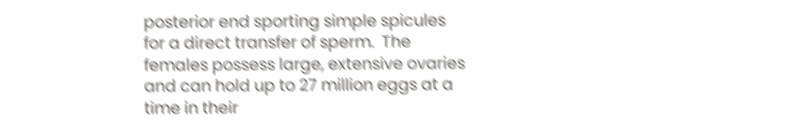posterior end sporting simple spicules for a direct transfer of sperm.  The females possess large, extensive ovaries and can hold up to 27 million eggs at a time in their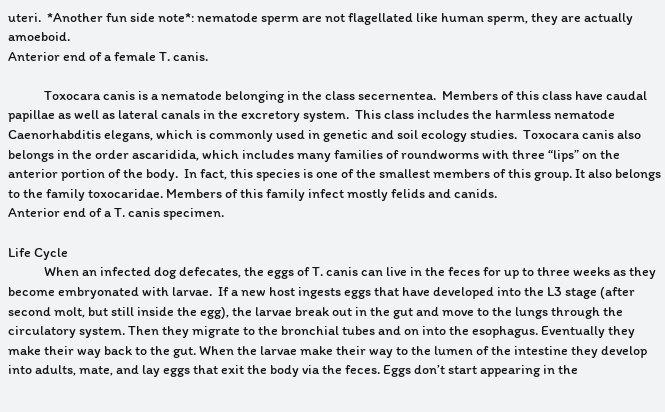uteri.  *Another fun side note*: nematode sperm are not flagellated like human sperm, they are actually amoeboid.
Anterior end of a female T. canis.

            Toxocara canis is a nematode belonging in the class secernentea.  Members of this class have caudal papillae as well as lateral canals in the excretory system.  This class includes the harmless nematode Caenorhabditis elegans, which is commonly used in genetic and soil ecology studies.  Toxocara canis also belongs in the order ascaridida, which includes many families of roundworms with three “lips” on the anterior portion of the body.  In fact, this species is one of the smallest members of this group. It also belongs to the family toxocaridae. Members of this family infect mostly felids and canids.
Anterior end of a T. canis specimen.

Life Cycle
            When an infected dog defecates, the eggs of T. canis can live in the feces for up to three weeks as they become embryonated with larvae.  If a new host ingests eggs that have developed into the L3 stage (after second molt, but still inside the egg), the larvae break out in the gut and move to the lungs through the circulatory system. Then they migrate to the bronchial tubes and on into the esophagus. Eventually they make their way back to the gut. When the larvae make their way to the lumen of the intestine they develop into adults, mate, and lay eggs that exit the body via the feces. Eggs don’t start appearing in the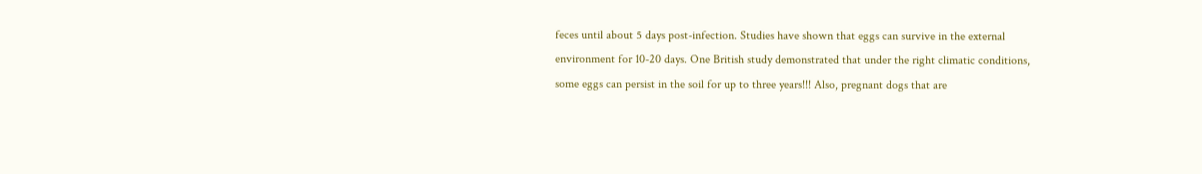feces until about 5 days post-infection. Studies have shown that eggs can survive in the external environment for 10-20 days. One British study demonstrated that under the right climatic conditions, some eggs can persist in the soil for up to three years!!! Also, pregnant dogs that are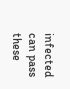infected can pass these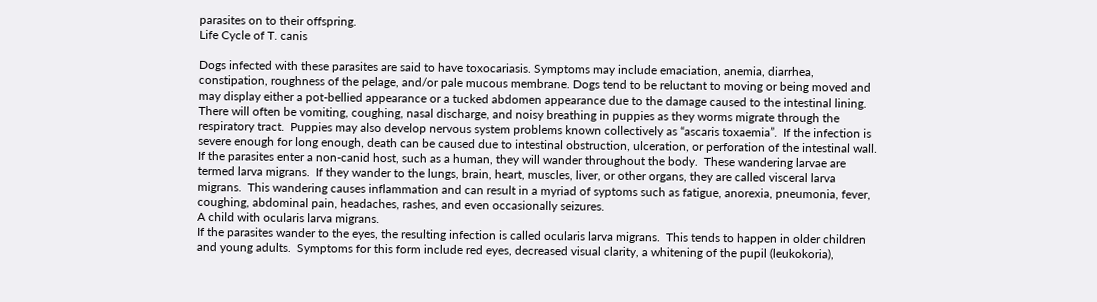parasites on to their offspring.
Life Cycle of T. canis

Dogs infected with these parasites are said to have toxocariasis. Symptoms may include emaciation, anemia, diarrhea, constipation, roughness of the pelage, and/or pale mucous membrane. Dogs tend to be reluctant to moving or being moved and may display either a pot-bellied appearance or a tucked abdomen appearance due to the damage caused to the intestinal lining. There will often be vomiting, coughing, nasal discharge, and noisy breathing in puppies as they worms migrate through the respiratory tract.  Puppies may also develop nervous system problems known collectively as “ascaris toxaemia”.  If the infection is severe enough for long enough, death can be caused due to intestinal obstruction, ulceration, or perforation of the intestinal wall.
If the parasites enter a non-canid host, such as a human, they will wander throughout the body.  These wandering larvae are termed larva migrans.  If they wander to the lungs, brain, heart, muscles, liver, or other organs, they are called visceral larva migrans.  This wandering causes inflammation and can result in a myriad of syptoms such as fatigue, anorexia, pneumonia, fever, coughing, abdominal pain, headaches, rashes, and even occasionally seizures.
A child with ocularis larva migrans.
If the parasites wander to the eyes, the resulting infection is called ocularis larva migrans.  This tends to happen in older children and young adults.  Symptoms for this form include red eyes, decreased visual clarity, a whitening of the pupil (leukokoria),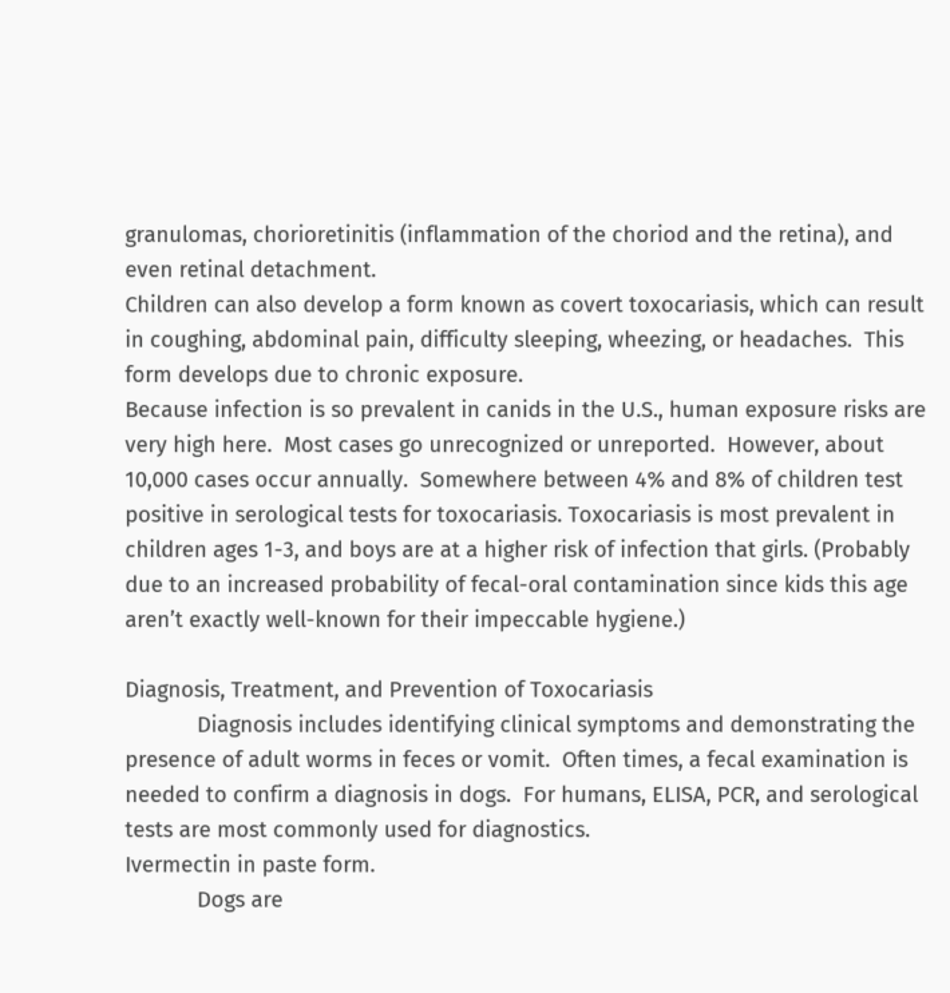granulomas, chorioretinitis (inflammation of the choriod and the retina), and even retinal detachment.
Children can also develop a form known as covert toxocariasis, which can result in coughing, abdominal pain, difficulty sleeping, wheezing, or headaches.  This form develops due to chronic exposure.
Because infection is so prevalent in canids in the U.S., human exposure risks are very high here.  Most cases go unrecognized or unreported.  However, about 10,000 cases occur annually.  Somewhere between 4% and 8% of children test positive in serological tests for toxocariasis. Toxocariasis is most prevalent in children ages 1-3, and boys are at a higher risk of infection that girls. (Probably due to an increased probability of fecal-oral contamination since kids this age aren’t exactly well-known for their impeccable hygiene.)

Diagnosis, Treatment, and Prevention of Toxocariasis
            Diagnosis includes identifying clinical symptoms and demonstrating the presence of adult worms in feces or vomit.  Often times, a fecal examination is needed to confirm a diagnosis in dogs.  For humans, ELISA, PCR, and serological tests are most commonly used for diagnostics.
Ivermectin in paste form.
            Dogs are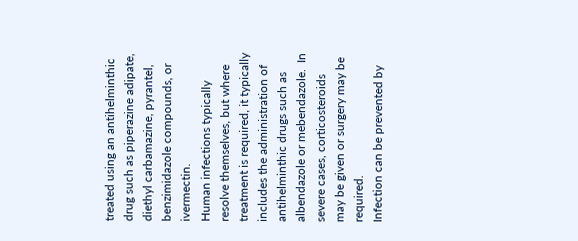treated using an antihelminthic drug such as piperazine adipate, diethyl carbamazine, pyrantel, benzimidazole compounds, or ivermectin.
Human infections typically resolve themselves, but where treatment is required, it typically includes the administration of antihelminthic drugs such as albendazole or mebendazole.  In severe cases, corticosteroids may be given or surgery may be required.
Infection can be prevented by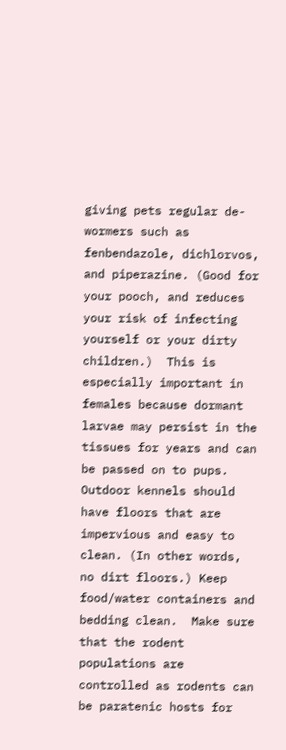giving pets regular de-wormers such as fenbendazole, dichlorvos, and piperazine. (Good for your pooch, and reduces your risk of infecting yourself or your dirty children.)  This is especially important in females because dormant larvae may persist in the tissues for years and can be passed on to pups. Outdoor kennels should have floors that are impervious and easy to clean. (In other words, no dirt floors.) Keep food/water containers and bedding clean.  Make sure that the rodent populations are controlled as rodents can be paratenic hosts for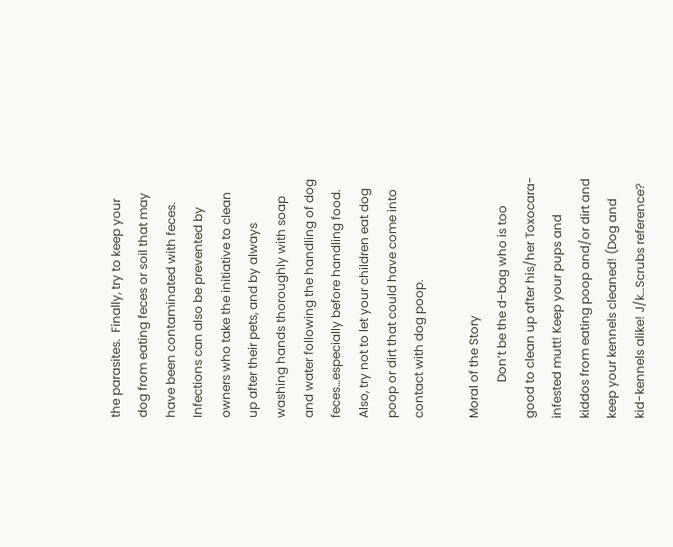the parasites.  Finally, try to keep your dog from eating feces or soil that may have been contaminated with feces.  Infections can also be prevented by owners who take the initiative to clean up after their pets, and by always washing hands thoroughly with soap and water following the handling of dog feces…especially before handling food.  Also, try not to let your children eat dog poop or dirt that could have come into contact with dog poop.

Moral of the Story
            Don’t be the d-bag who is too good to clean up after his/her Toxocara-infested mutt! Keep your pups and kiddos from eating poop and/or dirt and keep your kennels cleaned! (Dog and kid-kennels alike! J/k…Scrubs reference?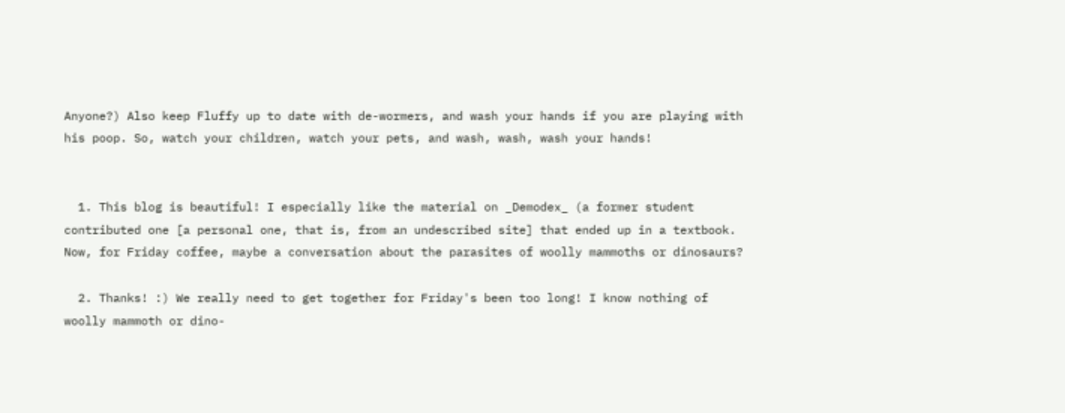Anyone?) Also keep Fluffy up to date with de-wormers, and wash your hands if you are playing with his poop. So, watch your children, watch your pets, and wash, wash, wash your hands!


  1. This blog is beautiful! I especially like the material on _Demodex_ (a former student contributed one [a personal one, that is, from an undescribed site] that ended up in a textbook. Now, for Friday coffee, maybe a conversation about the parasites of woolly mammoths or dinosaurs?

  2. Thanks! :) We really need to get together for Friday's been too long! I know nothing of woolly mammoth or dino-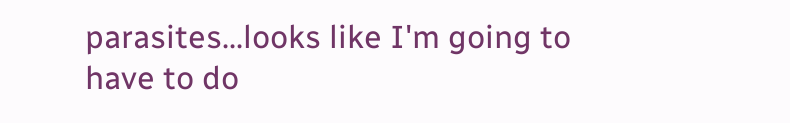parasites...looks like I'm going to have to do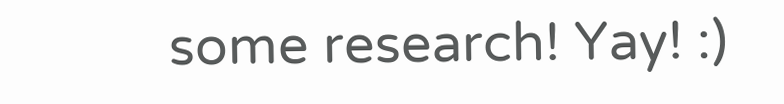some research! Yay! :)